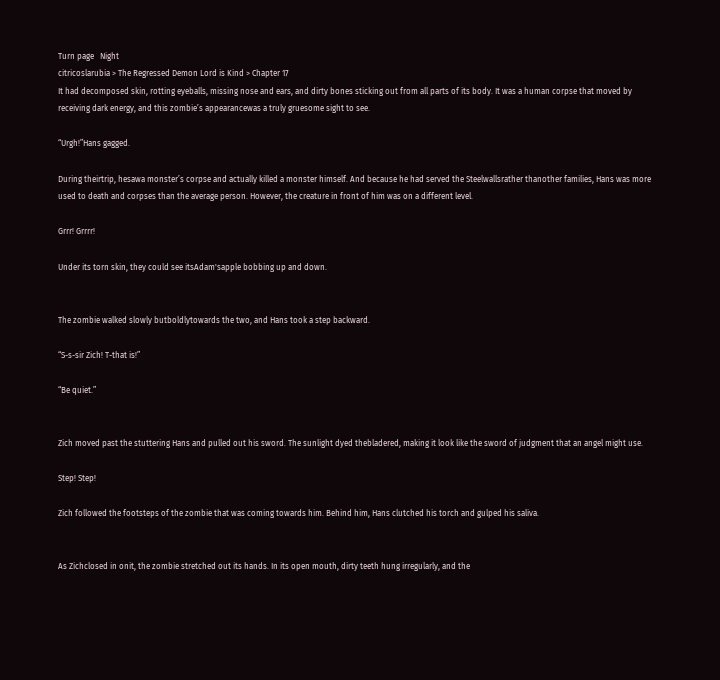Turn page   Night
citricoslarubia > The Regressed Demon Lord is Kind > Chapter 17
It had decomposed skin, rotting eyeballs, missing nose and ears, and dirty bones sticking out from all parts of its body. It was a human corpse that moved by receiving dark energy, and this zombie’s appearancewas a truly gruesome sight to see.

“Urgh!”Hans gagged.

During theirtrip, hesawa monster’s corpse and actually killed a monster himself. And because he had served the Steelwallsrather thanother families, Hans was more used to death and corpses than the average person. However, the creature in front of him was on a different level.

Grrr! Grrrr!

Under its torn skin, they could see itsAdam'sapple bobbing up and down.


The zombie walked slowly butboldlytowards the two, and Hans took a step backward.

“S-s-sir Zich! T-that is!”

“Be quiet.”


Zich moved past the stuttering Hans and pulled out his sword. The sunlight dyed thebladered, making it look like the sword of judgment that an angel might use.

Step! Step!

Zich followed the footsteps of the zombie that was coming towards him. Behind him, Hans clutched his torch and gulped his saliva.


As Zichclosed in onit, the zombie stretched out its hands. In its open mouth, dirty teeth hung irregularly, and the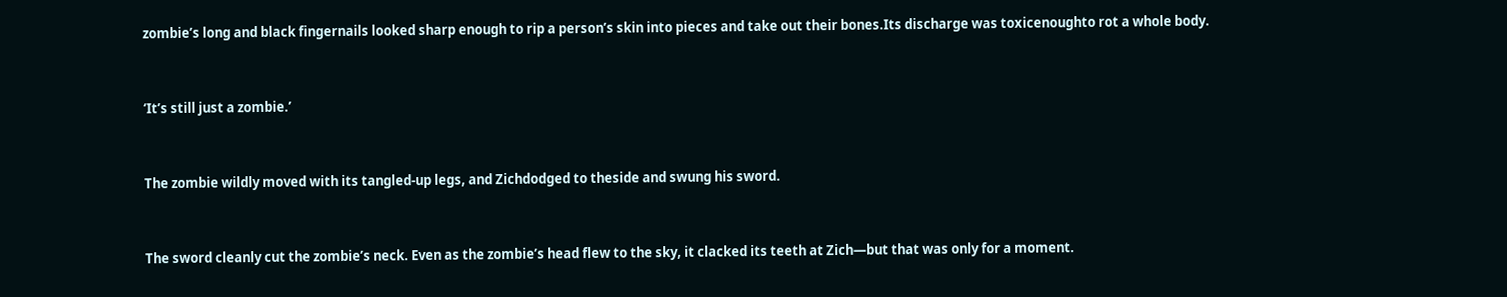zombie’s long and black fingernails looked sharp enough to rip a person’s skin into pieces and take out their bones.Its discharge was toxicenoughto rot a whole body.


‘It’s still just a zombie.’


The zombie wildly moved with its tangled-up legs, and Zichdodged to theside and swung his sword.


The sword cleanly cut the zombie’s neck. Even as the zombie’s head flew to the sky, it clacked its teeth at Zich—but that was only for a moment.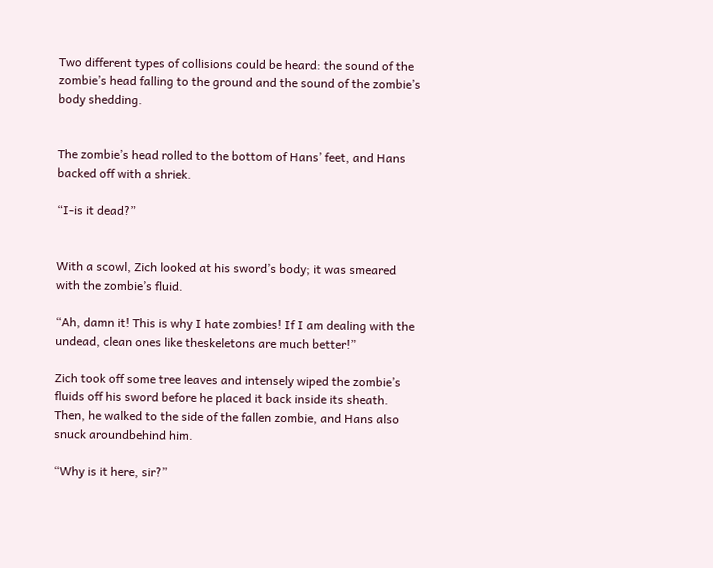Two different types of collisions could be heard: the sound of the zombie’s head falling to the ground and the sound of the zombie’s body shedding.


The zombie’s head rolled to the bottom of Hans’ feet, and Hans backed off with a shriek.

“I-is it dead?”


With a scowl, Zich looked at his sword’s body; it was smeared with the zombie’s fluid.

“Ah, damn it! This is why I hate zombies! If I am dealing with the undead, clean ones like theskeletons are much better!”

Zich took off some tree leaves and intensely wiped the zombie’s fluids off his sword before he placed it back inside its sheath. Then, he walked to the side of the fallen zombie, and Hans also snuck aroundbehind him.

“Why is it here, sir?”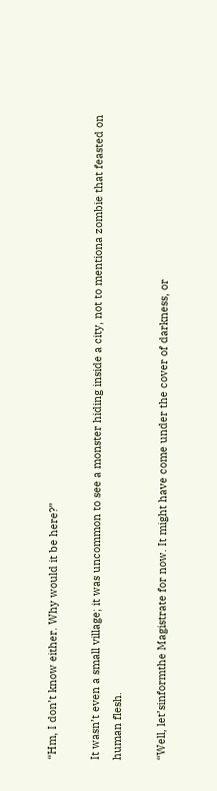“Hm, I don’t know either. Why would it be here?”

It wasn’t even a small village; it was uncommon to see a monster hiding inside a city, not to mentiona zombie that feasted on human flesh.

“Well, let’sinformthe Magistrate for now. It might have come under the cover of darkness, or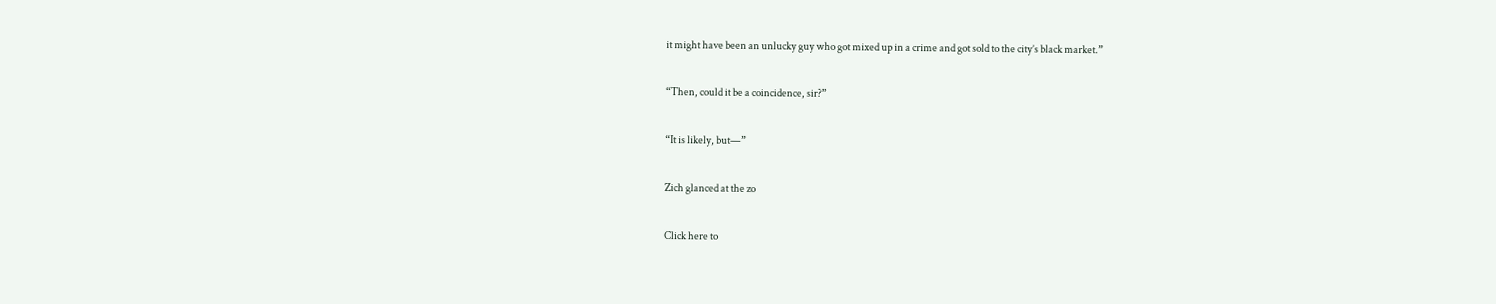it might have been an unlucky guy who got mixed up in a crime and got sold to the city’s black market.”

“Then, could it be a coincidence, sir?”

“It is likely, but—”

Zich glanced at the zo

Click here to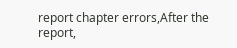report chapter errors,After the report,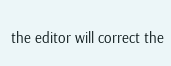the editor will correct the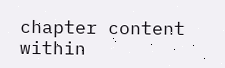chapter content within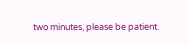two minutes, please be patient.